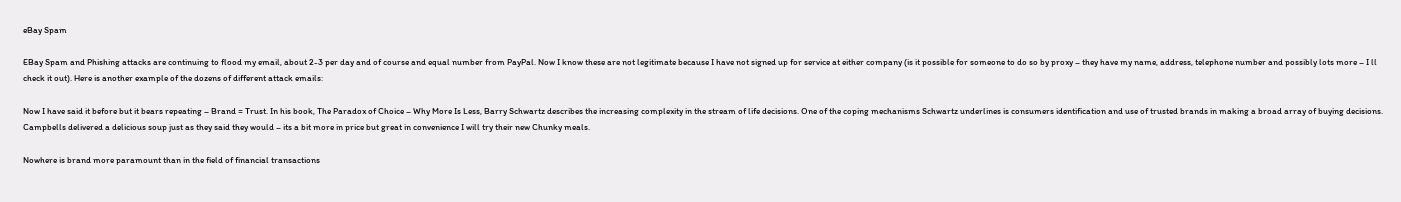eBay Spam

EBay Spam and Phishing attacks are continuing to flood my email, about 2-3 per day and of course and equal number from PayPal. Now I know these are not legitimate because I have not signed up for service at either company (is it possible for someone to do so by proxy – they have my name, address, telephone number and possibly lots more – I ll check it out). Here is another example of the dozens of different attack emails:

Now I have said it before but it bears repeating – Brand = Trust. In his book, The Paradox of Choice – Why More Is Less, Barry Schwartz describes the increasing complexity in the stream of life decisions. One of the coping mechanisms Schwartz underlines is consumers identification and use of trusted brands in making a broad array of buying decisions. Campbells delivered a delicious soup just as they said they would – its a bit more in price but great in convenience I will try their new Chunky meals.

Nowhere is brand more paramount than in the field of financial transactions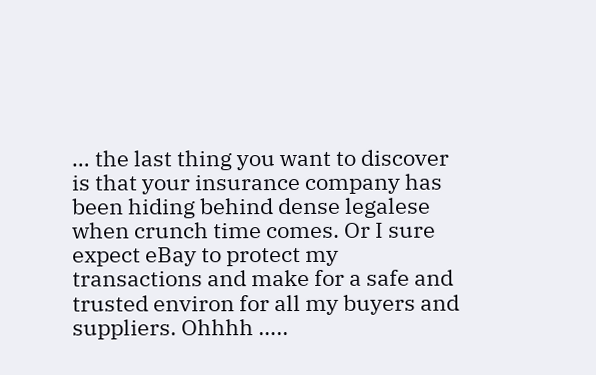… the last thing you want to discover is that your insurance company has been hiding behind dense legalese when crunch time comes. Or I sure expect eBay to protect my transactions and make for a safe and trusted environ for all my buyers and suppliers. Ohhhh …..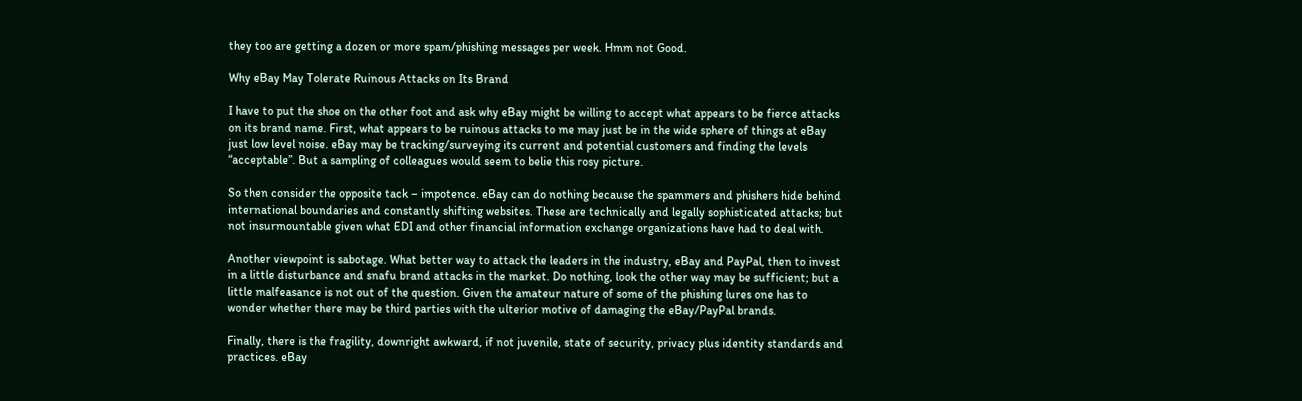they too are getting a dozen or more spam/phishing messages per week. Hmm not Good.

Why eBay May Tolerate Ruinous Attacks on Its Brand

I have to put the shoe on the other foot and ask why eBay might be willing to accept what appears to be fierce attacks on its brand name. First, what appears to be ruinous attacks to me may just be in the wide sphere of things at eBay just low level noise. eBay may be tracking/surveying its current and potential customers and finding the levels “acceptable”. But a sampling of colleagues would seem to belie this rosy picture.

So then consider the opposite tack – impotence. eBay can do nothing because the spammers and phishers hide behind international boundaries and constantly shifting websites. These are technically and legally sophisticated attacks; but not insurmountable given what EDI and other financial information exchange organizations have had to deal with.

Another viewpoint is sabotage. What better way to attack the leaders in the industry, eBay and PayPal, then to invest in a little disturbance and snafu brand attacks in the market. Do nothing, look the other way may be sufficient; but a little malfeasance is not out of the question. Given the amateur nature of some of the phishing lures one has to wonder whether there may be third parties with the ulterior motive of damaging the eBay/PayPal brands.

Finally, there is the fragility, downright awkward, if not juvenile, state of security, privacy plus identity standards and practices. eBay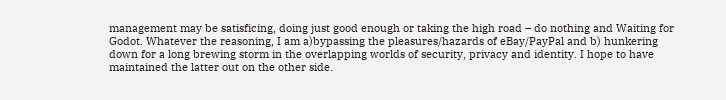management may be satisficing, doing just good enough or taking the high road – do nothing and Waiting for Godot. Whatever the reasoning, I am a)bypassing the pleasures/hazards of eBay/PayPal and b) hunkering down for a long brewing storm in the overlapping worlds of security, privacy and identity. I hope to have maintained the latter out on the other side.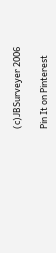(c)JBSurveyer 2006

Pin It on Pinterest